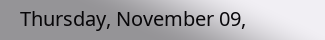Thursday, November 09,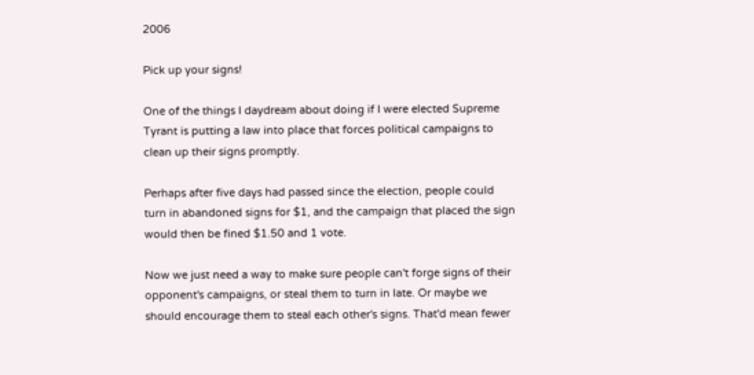2006

Pick up your signs!

One of the things I daydream about doing if I were elected Supreme Tyrant is putting a law into place that forces political campaigns to clean up their signs promptly.

Perhaps after five days had passed since the election, people could turn in abandoned signs for $1, and the campaign that placed the sign would then be fined $1.50 and 1 vote.

Now we just need a way to make sure people can't forge signs of their opponent's campaigns, or steal them to turn in late. Or maybe we should encourage them to steal each other's signs. That'd mean fewer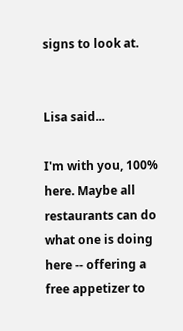signs to look at.


Lisa said...

I'm with you, 100% here. Maybe all restaurants can do what one is doing here -- offering a free appetizer to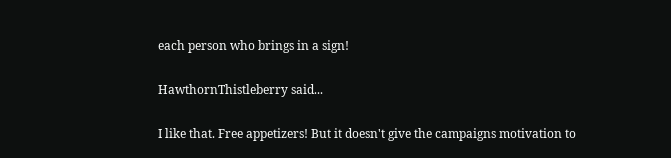each person who brings in a sign!

HawthornThistleberry said...

I like that. Free appetizers! But it doesn't give the campaigns motivation to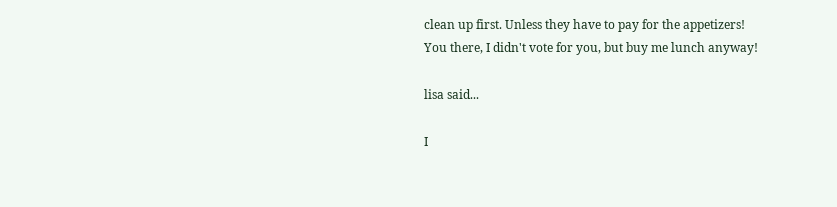clean up first. Unless they have to pay for the appetizers! You there, I didn't vote for you, but buy me lunch anyway!

lisa said...

I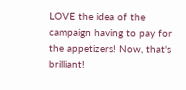LOVE the idea of the campaign having to pay for the appetizers! Now, that's brilliant!